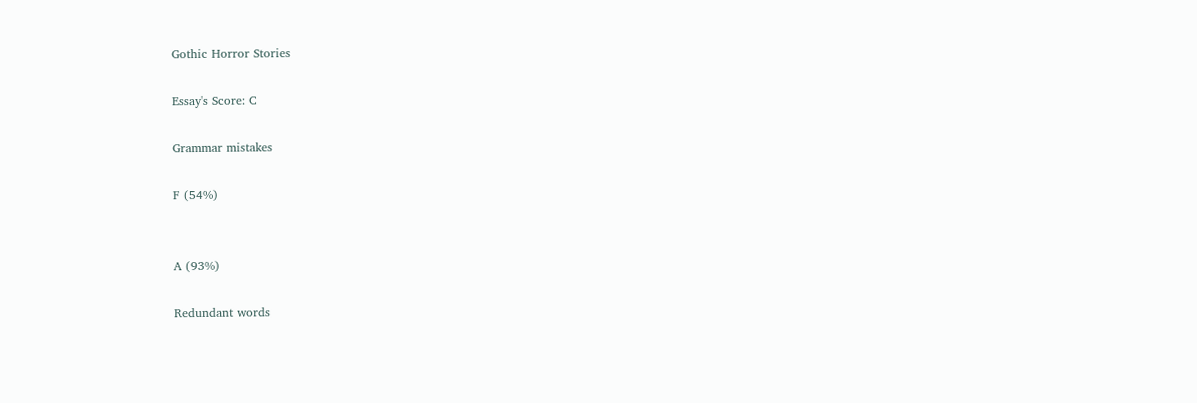Gothic Horror Stories

Essay's Score: C

Grammar mistakes

F (54%)


A (93%)

Redundant words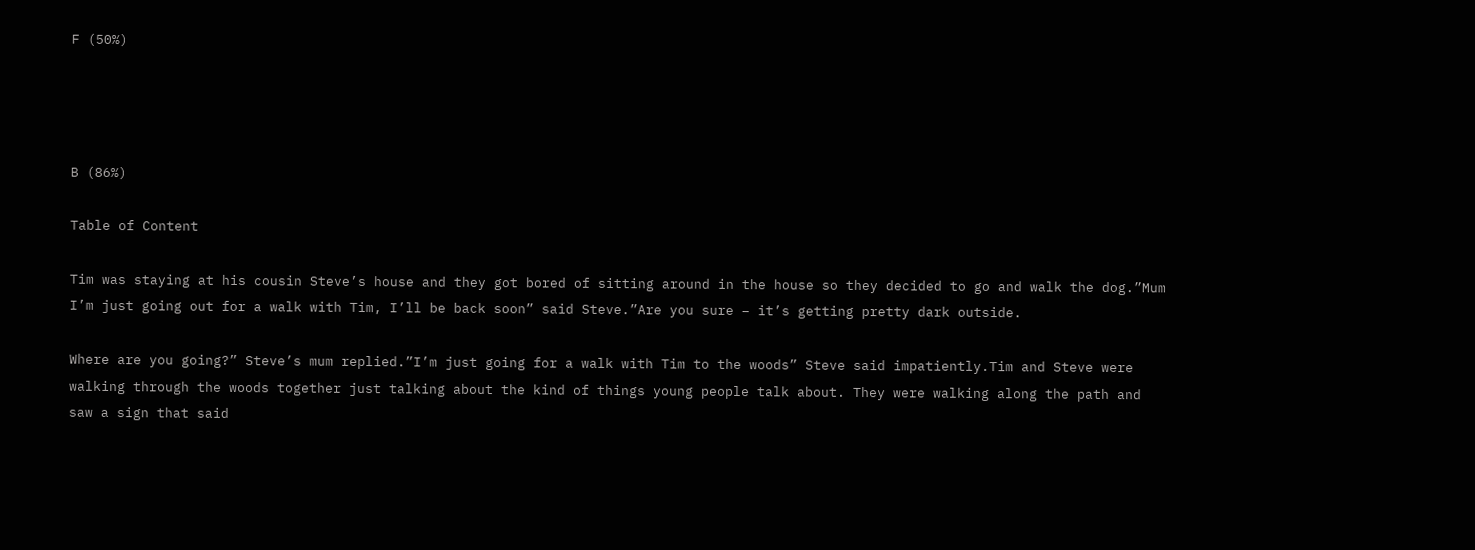F (50%)




B (86%)

Table of Content

Tim was staying at his cousin Steve’s house and they got bored of sitting around in the house so they decided to go and walk the dog.”Mum I’m just going out for a walk with Tim, I’ll be back soon” said Steve.”Are you sure – it’s getting pretty dark outside.

Where are you going?” Steve’s mum replied.”I’m just going for a walk with Tim to the woods” Steve said impatiently.Tim and Steve were walking through the woods together just talking about the kind of things young people talk about. They were walking along the path and saw a sign that said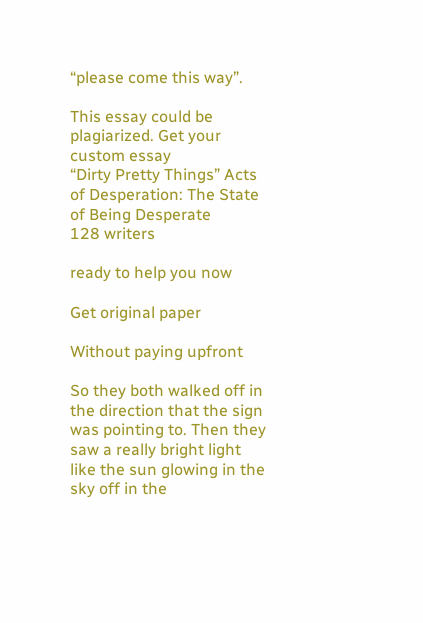“please come this way”.

This essay could be plagiarized. Get your custom essay
“Dirty Pretty Things” Acts of Desperation: The State of Being Desperate
128 writers

ready to help you now

Get original paper

Without paying upfront

So they both walked off in the direction that the sign was pointing to. Then they saw a really bright light like the sun glowing in the sky off in the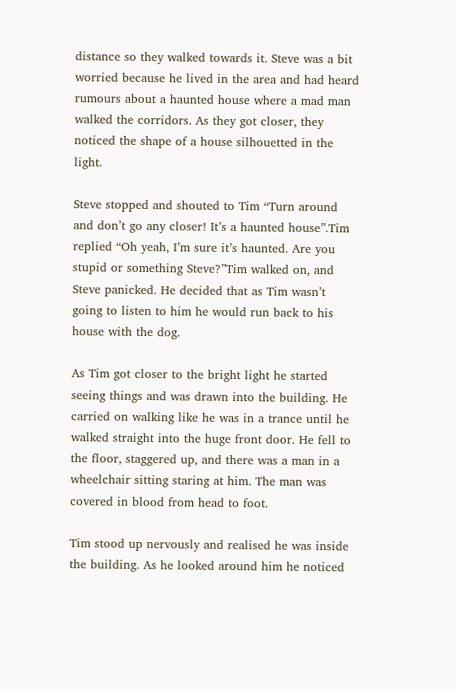distance so they walked towards it. Steve was a bit worried because he lived in the area and had heard rumours about a haunted house where a mad man walked the corridors. As they got closer, they noticed the shape of a house silhouetted in the light.

Steve stopped and shouted to Tim “Turn around and don’t go any closer! It’s a haunted house”.Tim replied “Oh yeah, I’m sure it’s haunted. Are you stupid or something Steve?”Tim walked on, and Steve panicked. He decided that as Tim wasn’t going to listen to him he would run back to his house with the dog.

As Tim got closer to the bright light he started seeing things and was drawn into the building. He carried on walking like he was in a trance until he walked straight into the huge front door. He fell to the floor, staggered up, and there was a man in a wheelchair sitting staring at him. The man was covered in blood from head to foot.

Tim stood up nervously and realised he was inside the building. As he looked around him he noticed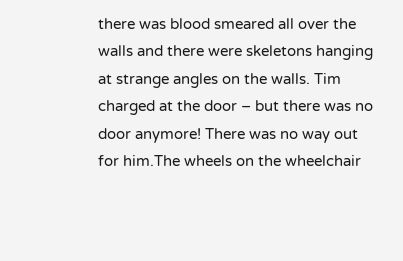there was blood smeared all over the walls and there were skeletons hanging at strange angles on the walls. Tim charged at the door – but there was no door anymore! There was no way out for him.The wheels on the wheelchair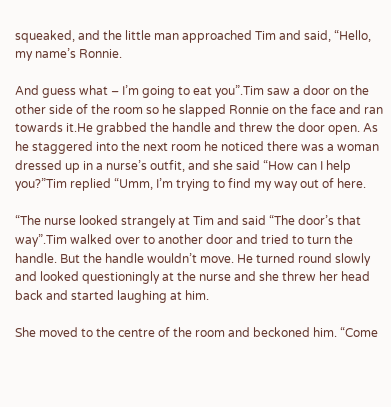squeaked, and the little man approached Tim and said, “Hello, my name’s Ronnie.

And guess what – I’m going to eat you”.Tim saw a door on the other side of the room so he slapped Ronnie on the face and ran towards it.He grabbed the handle and threw the door open. As he staggered into the next room he noticed there was a woman dressed up in a nurse’s outfit, and she said “How can I help you?”Tim replied “Umm, I’m trying to find my way out of here.

“The nurse looked strangely at Tim and said “The door’s that way”.Tim walked over to another door and tried to turn the handle. But the handle wouldn’t move. He turned round slowly and looked questioningly at the nurse and she threw her head back and started laughing at him.

She moved to the centre of the room and beckoned him. “Come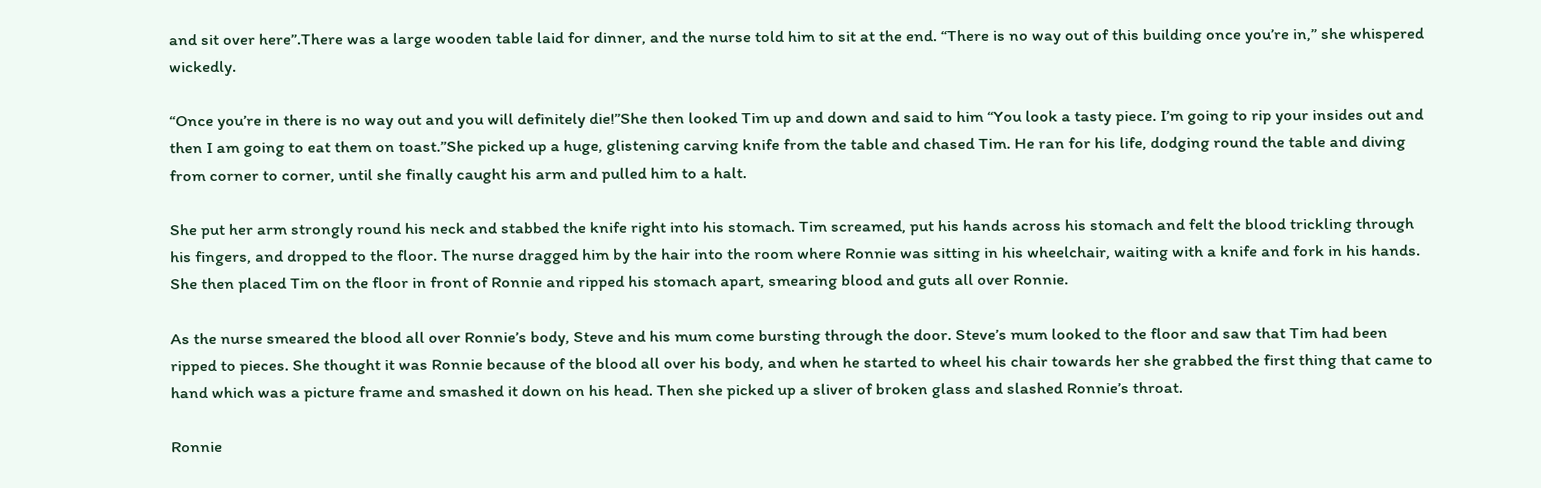and sit over here”.There was a large wooden table laid for dinner, and the nurse told him to sit at the end. “There is no way out of this building once you’re in,” she whispered wickedly.

“Once you’re in there is no way out and you will definitely die!”She then looked Tim up and down and said to him “You look a tasty piece. I’m going to rip your insides out and then I am going to eat them on toast.”She picked up a huge, glistening carving knife from the table and chased Tim. He ran for his life, dodging round the table and diving from corner to corner, until she finally caught his arm and pulled him to a halt.

She put her arm strongly round his neck and stabbed the knife right into his stomach. Tim screamed, put his hands across his stomach and felt the blood trickling through his fingers, and dropped to the floor. The nurse dragged him by the hair into the room where Ronnie was sitting in his wheelchair, waiting with a knife and fork in his hands. She then placed Tim on the floor in front of Ronnie and ripped his stomach apart, smearing blood and guts all over Ronnie.

As the nurse smeared the blood all over Ronnie’s body, Steve and his mum come bursting through the door. Steve’s mum looked to the floor and saw that Tim had been ripped to pieces. She thought it was Ronnie because of the blood all over his body, and when he started to wheel his chair towards her she grabbed the first thing that came to hand which was a picture frame and smashed it down on his head. Then she picked up a sliver of broken glass and slashed Ronnie’s throat.

Ronnie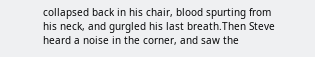collapsed back in his chair, blood spurting from his neck, and gurgled his last breath.Then Steve heard a noise in the corner, and saw the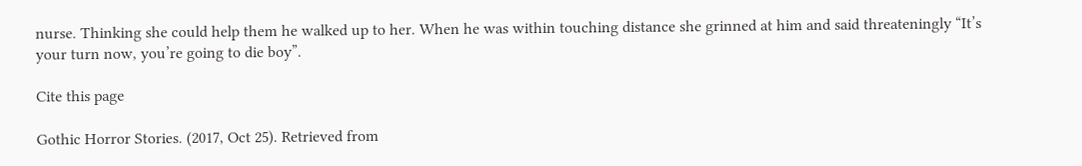nurse. Thinking she could help them he walked up to her. When he was within touching distance she grinned at him and said threateningly “It’s your turn now, you’re going to die boy”.

Cite this page

Gothic Horror Stories. (2017, Oct 25). Retrieved from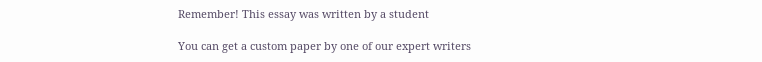Remember! This essay was written by a student

You can get a custom paper by one of our expert writers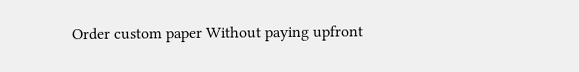Order custom paper Without paying upfront